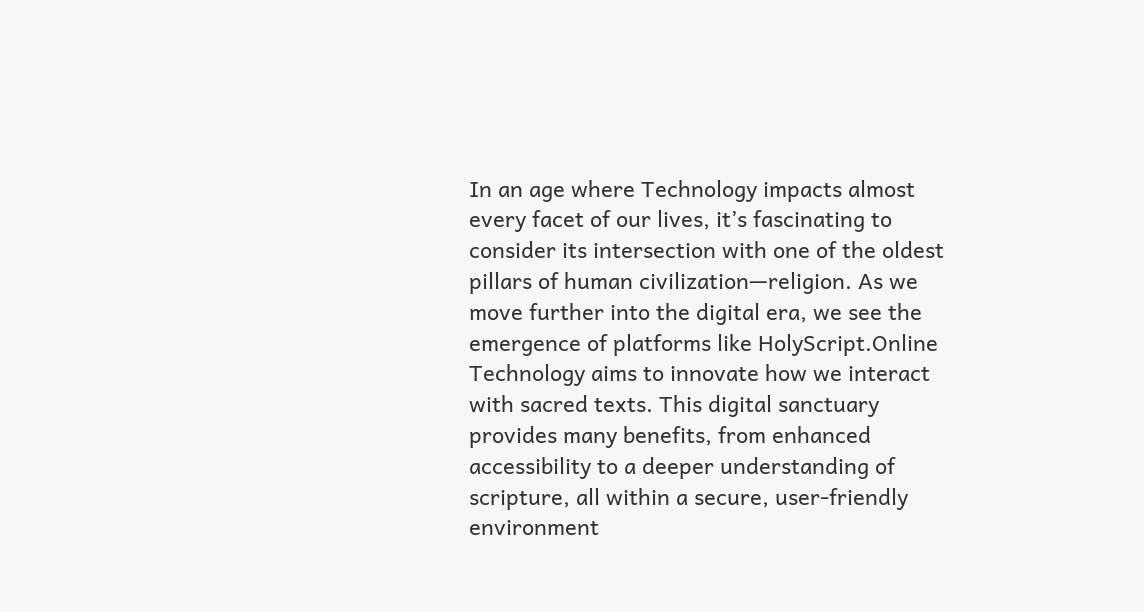In an age where Technology impacts almost every facet of our lives, it’s fascinating to consider its intersection with one of the oldest pillars of human civilization—religion. As we move further into the digital era, we see the emergence of platforms like HolyScript.Online Technology aims to innovate how we interact with sacred texts. This digital sanctuary provides many benefits, from enhanced accessibility to a deeper understanding of scripture, all within a secure, user-friendly environment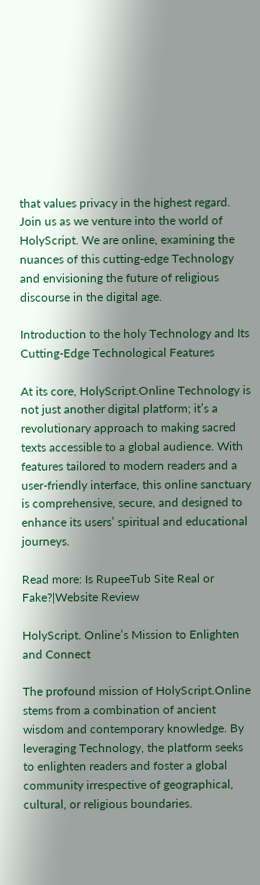that values privacy in the highest regard. Join us as we venture into the world of HolyScript. We are online, examining the nuances of this cutting-edge Technology and envisioning the future of religious discourse in the digital age.

Introduction to the holy Technology and Its Cutting-Edge Technological Features

At its core, HolyScript.Online Technology is not just another digital platform; it’s a revolutionary approach to making sacred texts accessible to a global audience. With features tailored to modern readers and a user-friendly interface, this online sanctuary is comprehensive, secure, and designed to enhance its users’ spiritual and educational journeys.

Read more: Is RupeeTub Site Real or Fake?|Website Review

HolyScript. Online’s Mission to Enlighten and Connect

The profound mission of HolyScript.Online stems from a combination of ancient wisdom and contemporary knowledge. By leveraging Technology, the platform seeks to enlighten readers and foster a global community irrespective of geographical, cultural, or religious boundaries.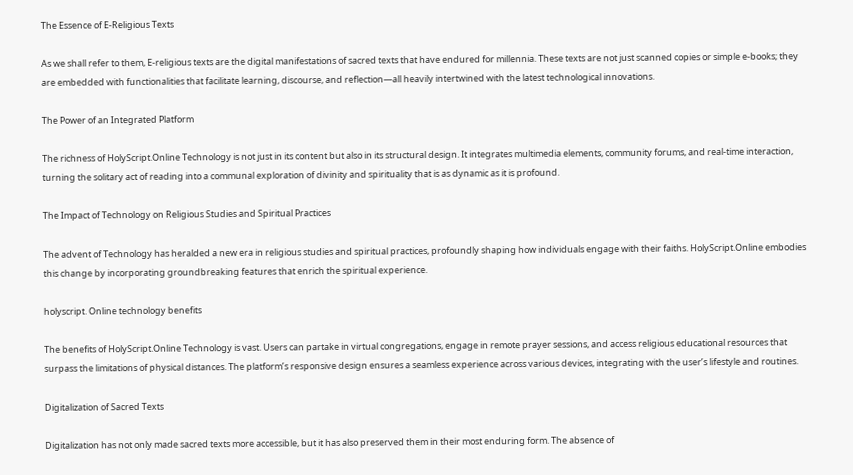The Essence of E-Religious Texts

As we shall refer to them, E-religious texts are the digital manifestations of sacred texts that have endured for millennia. These texts are not just scanned copies or simple e-books; they are embedded with functionalities that facilitate learning, discourse, and reflection—all heavily intertwined with the latest technological innovations.

The Power of an Integrated Platform

The richness of HolyScript.Online Technology is not just in its content but also in its structural design. It integrates multimedia elements, community forums, and real-time interaction, turning the solitary act of reading into a communal exploration of divinity and spirituality that is as dynamic as it is profound.

The Impact of Technology on Religious Studies and Spiritual Practices

The advent of Technology has heralded a new era in religious studies and spiritual practices, profoundly shaping how individuals engage with their faiths. HolyScript.Online embodies this change by incorporating groundbreaking features that enrich the spiritual experience.

holyscript. Online technology benefits

The benefits of HolyScript.Online Technology is vast. Users can partake in virtual congregations, engage in remote prayer sessions, and access religious educational resources that surpass the limitations of physical distances. The platform’s responsive design ensures a seamless experience across various devices, integrating with the user’s lifestyle and routines.

Digitalization of Sacred Texts

Digitalization has not only made sacred texts more accessible, but it has also preserved them in their most enduring form. The absence of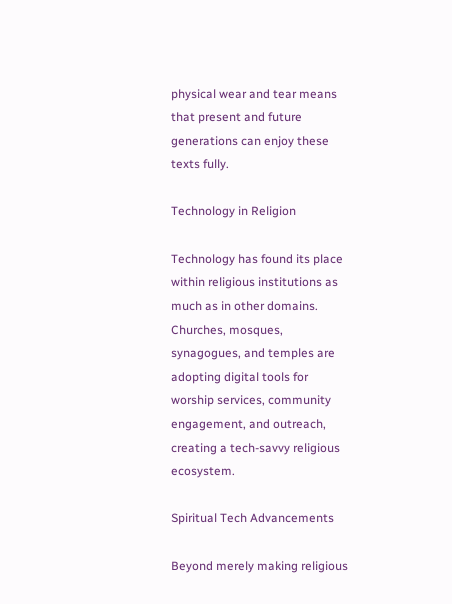physical wear and tear means that present and future generations can enjoy these texts fully.

Technology in Religion

Technology has found its place within religious institutions as much as in other domains. Churches, mosques, synagogues, and temples are adopting digital tools for worship services, community engagement, and outreach, creating a tech-savvy religious ecosystem.

Spiritual Tech Advancements

Beyond merely making religious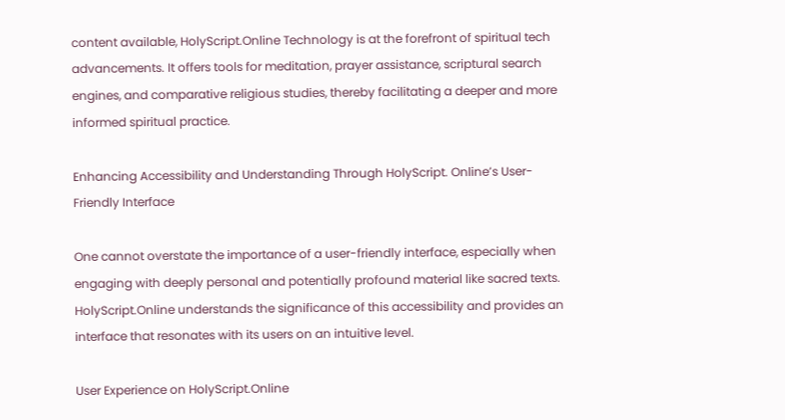content available, HolyScript.Online Technology is at the forefront of spiritual tech advancements. It offers tools for meditation, prayer assistance, scriptural search engines, and comparative religious studies, thereby facilitating a deeper and more informed spiritual practice.

Enhancing Accessibility and Understanding Through HolyScript. Online’s User-Friendly Interface

One cannot overstate the importance of a user-friendly interface, especially when engaging with deeply personal and potentially profound material like sacred texts. HolyScript.Online understands the significance of this accessibility and provides an interface that resonates with its users on an intuitive level.

User Experience on HolyScript.Online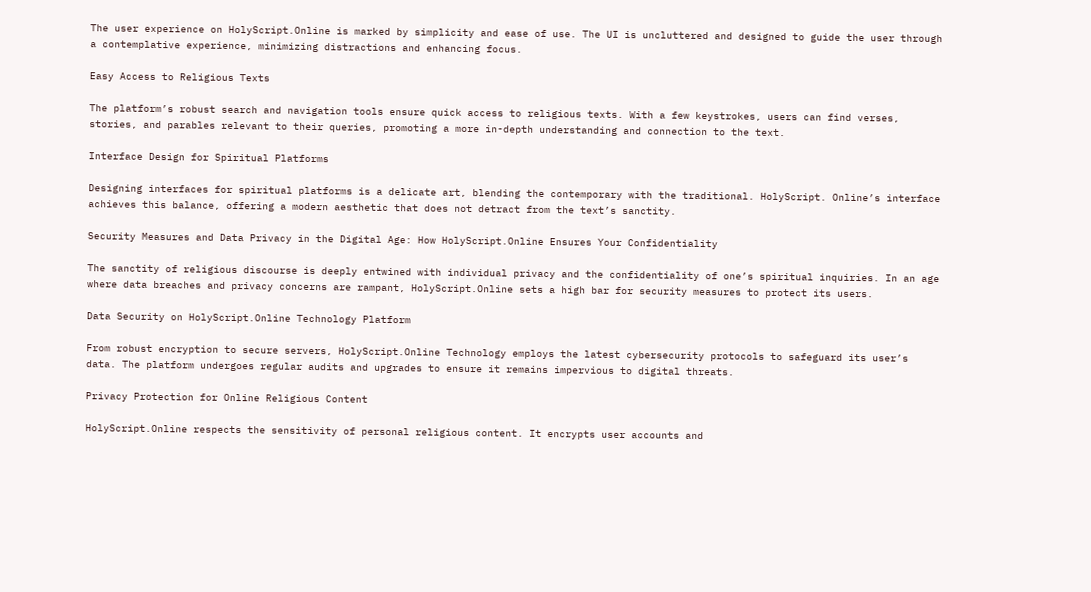The user experience on HolyScript.Online is marked by simplicity and ease of use. The UI is uncluttered and designed to guide the user through a contemplative experience, minimizing distractions and enhancing focus.

Easy Access to Religious Texts

The platform’s robust search and navigation tools ensure quick access to religious texts. With a few keystrokes, users can find verses, stories, and parables relevant to their queries, promoting a more in-depth understanding and connection to the text.

Interface Design for Spiritual Platforms

Designing interfaces for spiritual platforms is a delicate art, blending the contemporary with the traditional. HolyScript. Online’s interface achieves this balance, offering a modern aesthetic that does not detract from the text’s sanctity.

Security Measures and Data Privacy in the Digital Age: How HolyScript.Online Ensures Your Confidentiality

The sanctity of religious discourse is deeply entwined with individual privacy and the confidentiality of one’s spiritual inquiries. In an age where data breaches and privacy concerns are rampant, HolyScript.Online sets a high bar for security measures to protect its users.

Data Security on HolyScript.Online Technology Platform

From robust encryption to secure servers, HolyScript.Online Technology employs the latest cybersecurity protocols to safeguard its user’s data. The platform undergoes regular audits and upgrades to ensure it remains impervious to digital threats.

Privacy Protection for Online Religious Content

HolyScript.Online respects the sensitivity of personal religious content. It encrypts user accounts and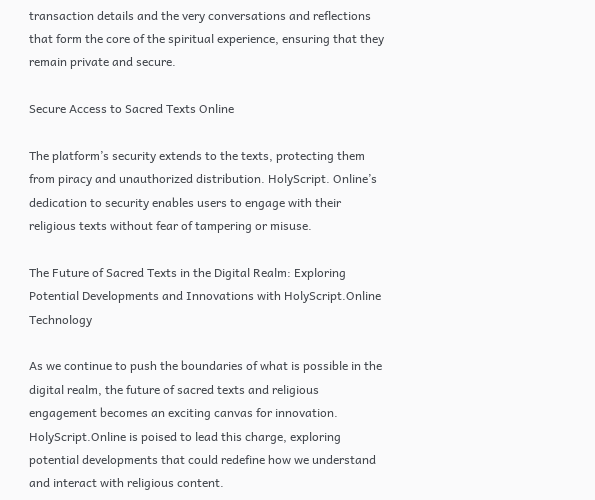transaction details and the very conversations and reflections that form the core of the spiritual experience, ensuring that they remain private and secure.

Secure Access to Sacred Texts Online

The platform’s security extends to the texts, protecting them from piracy and unauthorized distribution. HolyScript. Online’s dedication to security enables users to engage with their religious texts without fear of tampering or misuse.

The Future of Sacred Texts in the Digital Realm: Exploring Potential Developments and Innovations with HolyScript.Online Technology

As we continue to push the boundaries of what is possible in the digital realm, the future of sacred texts and religious engagement becomes an exciting canvas for innovation. HolyScript.Online is poised to lead this charge, exploring potential developments that could redefine how we understand and interact with religious content.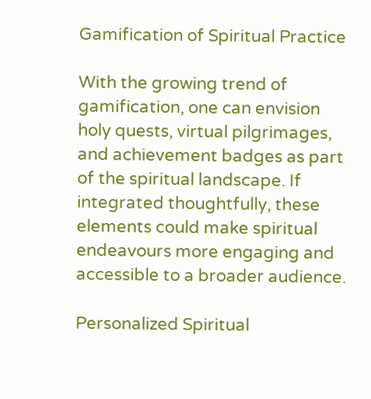Gamification of Spiritual Practice

With the growing trend of gamification, one can envision holy quests, virtual pilgrimages, and achievement badges as part of the spiritual landscape. If integrated thoughtfully, these elements could make spiritual endeavours more engaging and accessible to a broader audience.

Personalized Spiritual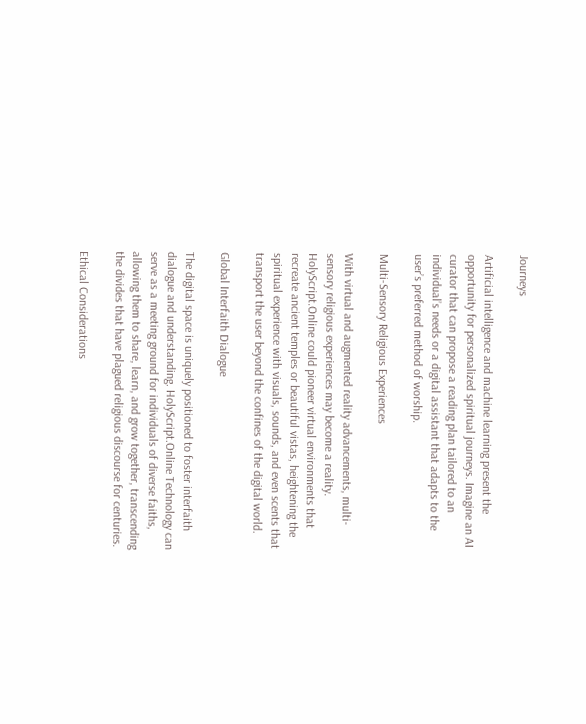Journeys

Artificial intelligence and machine learning present the opportunity for personalized spiritual journeys. Imagine an AI curator that can propose a reading plan tailored to an individual’s needs or a digital assistant that adapts to the user’s preferred method of worship.

Multi-Sensory Religious Experiences

With virtual and augmented reality advancements, multi-sensory religious experiences may become a reality. HolyScript.Online could pioneer virtual environments that recreate ancient temples or beautiful vistas, heightening the spiritual experience with visuals, sounds, and even scents that transport the user beyond the confines of the digital world.

Global Interfaith Dialogue

The digital space is uniquely positioned to foster interfaith dialogue and understanding. HolyScript.Online Technology can serve as a meeting ground for individuals of diverse faiths, allowing them to share, learn, and grow together, transcending the divides that have plagued religious discourse for centuries.

Ethical Considerations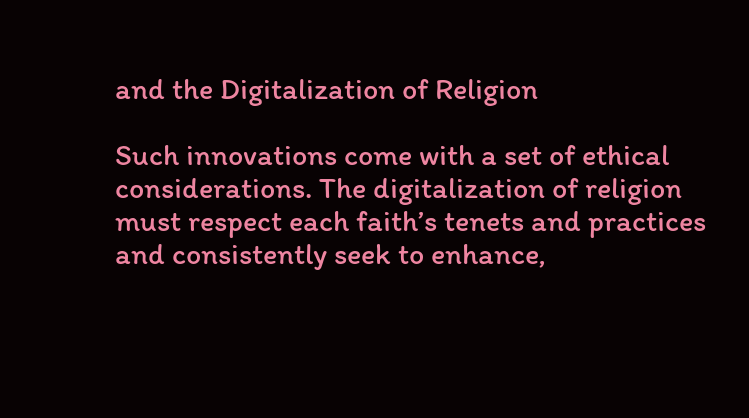and the Digitalization of Religion

Such innovations come with a set of ethical considerations. The digitalization of religion must respect each faith’s tenets and practices and consistently seek to enhance,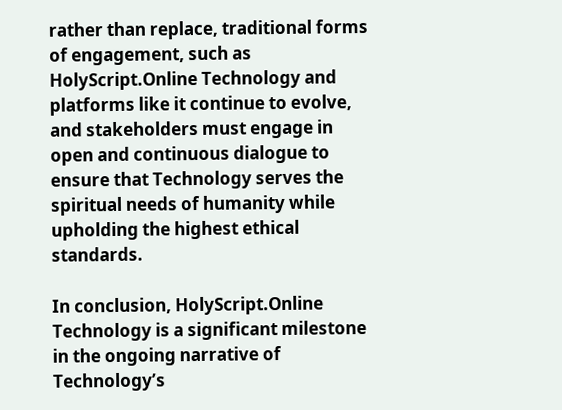rather than replace, traditional forms of engagement, such as HolyScript.Online Technology and platforms like it continue to evolve, and stakeholders must engage in open and continuous dialogue to ensure that Technology serves the spiritual needs of humanity while upholding the highest ethical standards.

In conclusion, HolyScript.Online Technology is a significant milestone in the ongoing narrative of Technology’s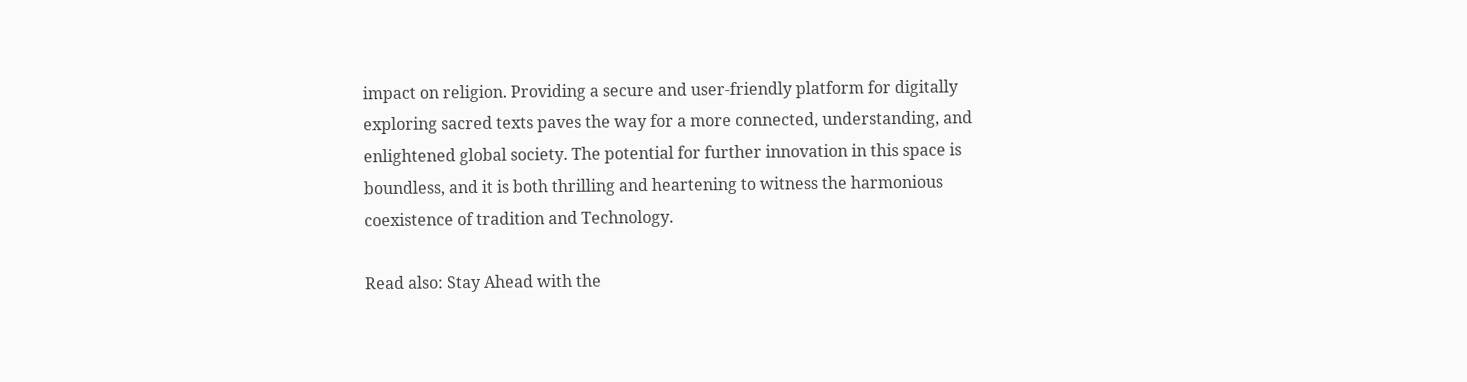impact on religion. Providing a secure and user-friendly platform for digitally exploring sacred texts paves the way for a more connected, understanding, and enlightened global society. The potential for further innovation in this space is boundless, and it is both thrilling and heartening to witness the harmonious coexistence of tradition and Technology.

Read also: Stay Ahead with the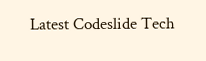Latest Codeslide Tech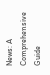News: A Comprehensive Guide